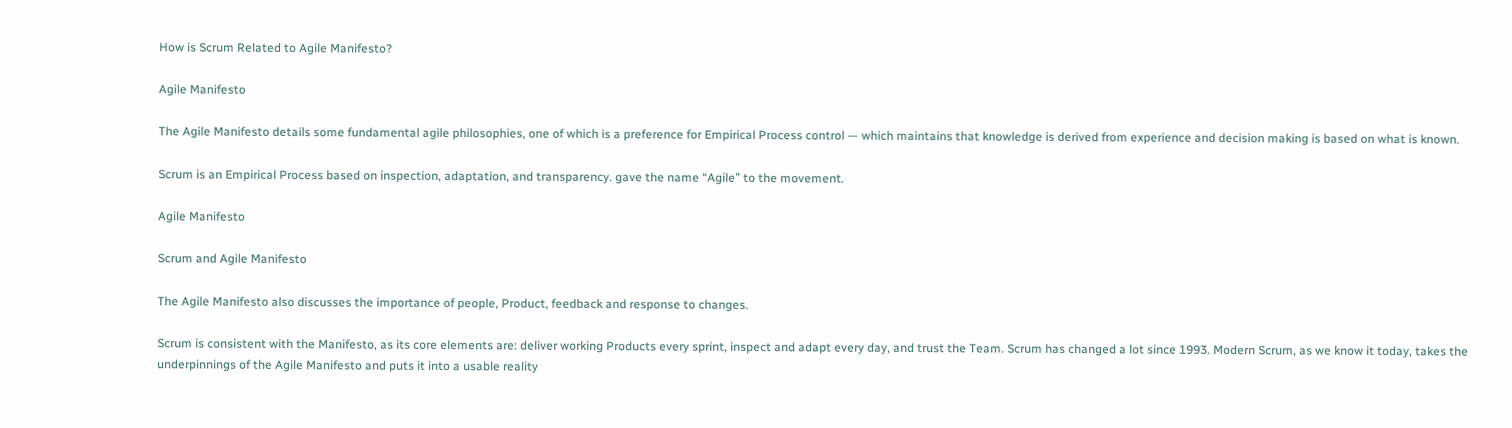How is Scrum Related to Agile Manifesto?

Agile Manifesto

The Agile Manifesto details some fundamental agile philosophies, one of which is a preference for Empirical Process control — which maintains that knowledge is derived from experience and decision making is based on what is known.

Scrum is an Empirical Process based on inspection, adaptation, and transparency. gave the name “Agile” to the movement.

Agile Manifesto

Scrum and Agile Manifesto

The Agile Manifesto also discusses the importance of people, Product, feedback and response to changes.

Scrum is consistent with the Manifesto, as its core elements are: deliver working Products every sprint, inspect and adapt every day, and trust the Team. Scrum has changed a lot since 1993. Modern Scrum, as we know it today, takes the underpinnings of the Agile Manifesto and puts it into a usable reality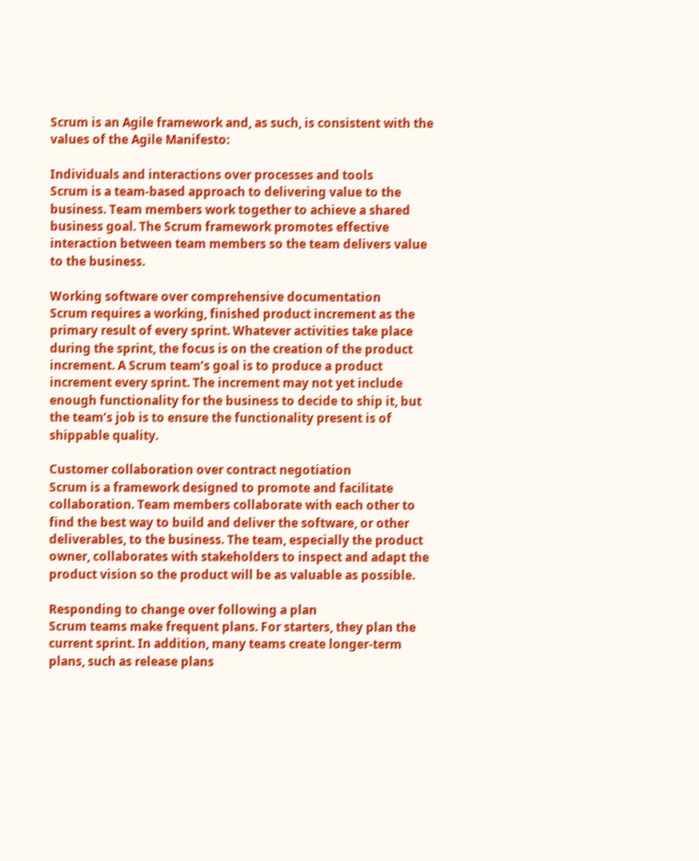Scrum is an Agile framework and, as such, is consistent with the values of the Agile Manifesto:

Individuals and interactions over processes and tools
Scrum is a team-based approach to delivering value to the business. Team members work together to achieve a shared business goal. The Scrum framework promotes effective interaction between team members so the team delivers value to the business.

Working software over comprehensive documentation
Scrum requires a working, finished product increment as the primary result of every sprint. Whatever activities take place during the sprint, the focus is on the creation of the product increment. A Scrum team’s goal is to produce a product increment every sprint. The increment may not yet include enough functionality for the business to decide to ship it, but the team’s job is to ensure the functionality present is of shippable quality.

Customer collaboration over contract negotiation
Scrum is a framework designed to promote and facilitate collaboration. Team members collaborate with each other to find the best way to build and deliver the software, or other deliverables, to the business. The team, especially the product owner, collaborates with stakeholders to inspect and adapt the product vision so the product will be as valuable as possible.

Responding to change over following a plan
Scrum teams make frequent plans. For starters, they plan the current sprint. In addition, many teams create longer-term plans, such as release plans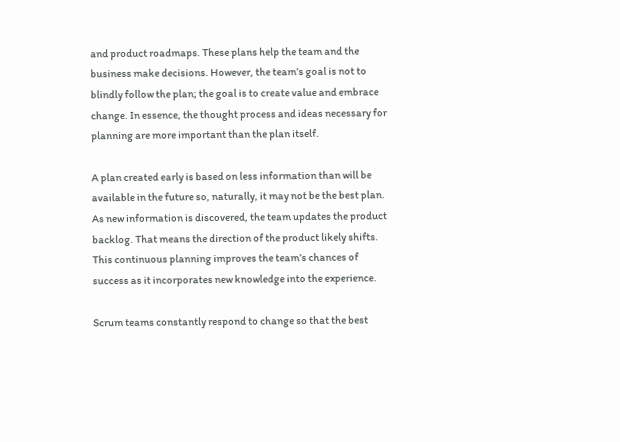and product roadmaps. These plans help the team and the business make decisions. However, the team’s goal is not to blindly follow the plan; the goal is to create value and embrace change. In essence, the thought process and ideas necessary for planning are more important than the plan itself.

A plan created early is based on less information than will be available in the future so, naturally, it may not be the best plan. As new information is discovered, the team updates the product backlog. That means the direction of the product likely shifts. This continuous planning improves the team’s chances of success as it incorporates new knowledge into the experience.

Scrum teams constantly respond to change so that the best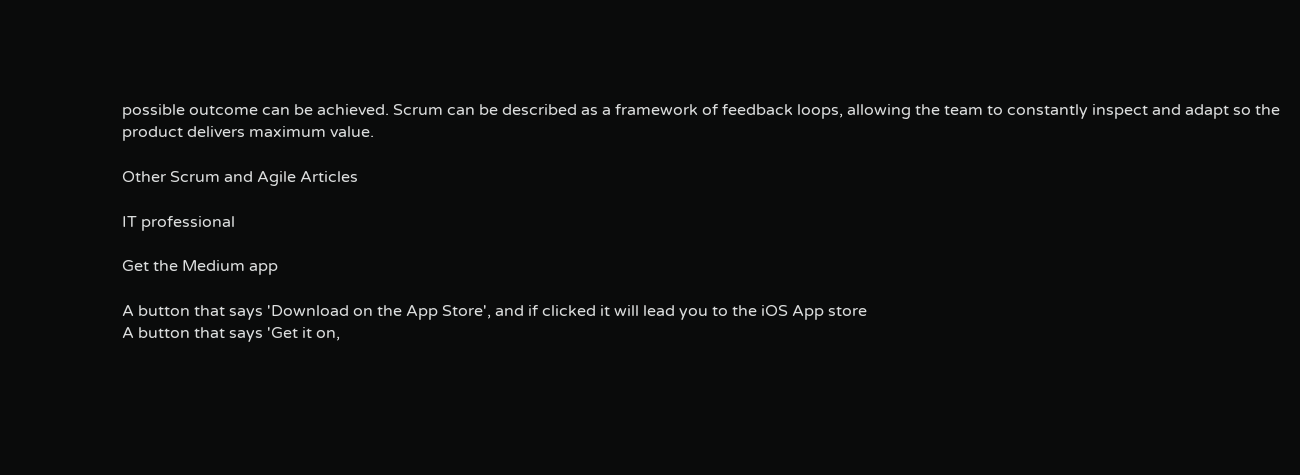possible outcome can be achieved. Scrum can be described as a framework of feedback loops, allowing the team to constantly inspect and adapt so the product delivers maximum value.

Other Scrum and Agile Articles

IT professional

Get the Medium app

A button that says 'Download on the App Store', and if clicked it will lead you to the iOS App store
A button that says 'Get it on,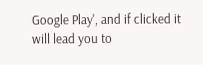Google Play', and if clicked it will lead you to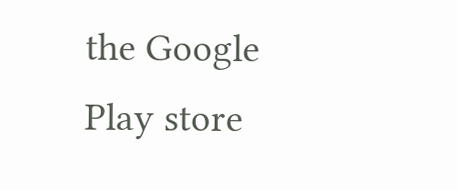the Google Play store